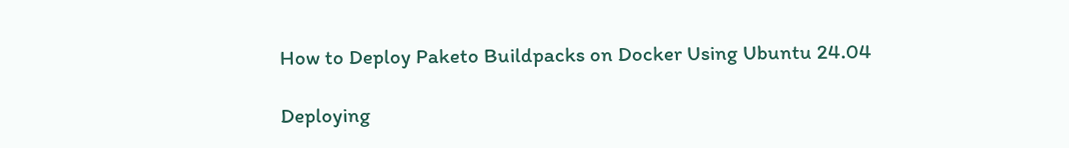How to Deploy Paketo Buildpacks on Docker Using Ubuntu 24.04

Deploying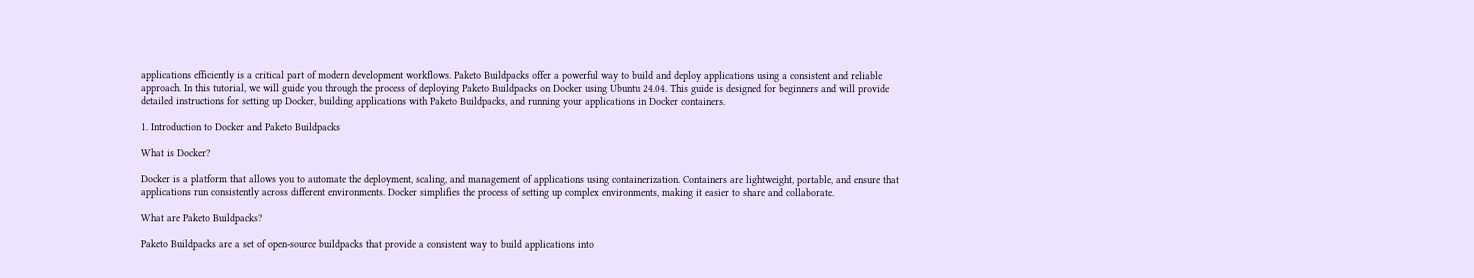applications efficiently is a critical part of modern development workflows. Paketo Buildpacks offer a powerful way to build and deploy applications using a consistent and reliable approach. In this tutorial, we will guide you through the process of deploying Paketo Buildpacks on Docker using Ubuntu 24.04. This guide is designed for beginners and will provide detailed instructions for setting up Docker, building applications with Paketo Buildpacks, and running your applications in Docker containers.

1. Introduction to Docker and Paketo Buildpacks

What is Docker?

Docker is a platform that allows you to automate the deployment, scaling, and management of applications using containerization. Containers are lightweight, portable, and ensure that applications run consistently across different environments. Docker simplifies the process of setting up complex environments, making it easier to share and collaborate.

What are Paketo Buildpacks?

Paketo Buildpacks are a set of open-source buildpacks that provide a consistent way to build applications into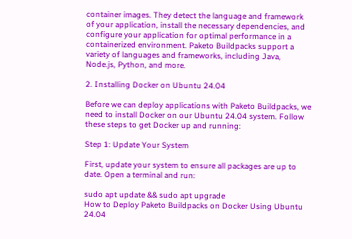container images. They detect the language and framework of your application, install the necessary dependencies, and configure your application for optimal performance in a containerized environment. Paketo Buildpacks support a variety of languages and frameworks, including Java, Node.js, Python, and more.

2. Installing Docker on Ubuntu 24.04

Before we can deploy applications with Paketo Buildpacks, we need to install Docker on our Ubuntu 24.04 system. Follow these steps to get Docker up and running:

Step 1: Update Your System

First, update your system to ensure all packages are up to date. Open a terminal and run:

sudo apt update && sudo apt upgrade
How to Deploy Paketo Buildpacks on Docker Using Ubuntu 24.04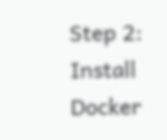Step 2: Install Docker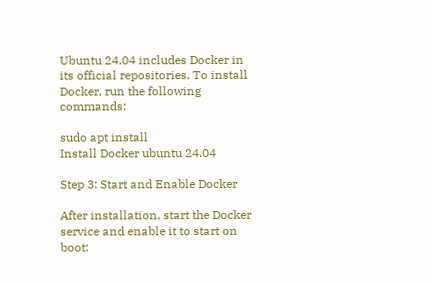Ubuntu 24.04 includes Docker in its official repositories. To install Docker, run the following commands:

sudo apt install
Install Docker ubuntu 24.04

Step 3: Start and Enable Docker

After installation, start the Docker service and enable it to start on boot: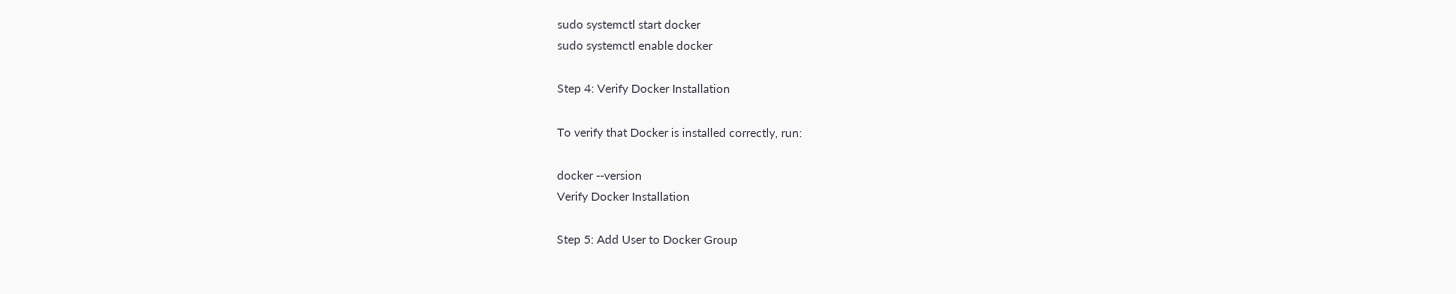sudo systemctl start docker
sudo systemctl enable docker

Step 4: Verify Docker Installation

To verify that Docker is installed correctly, run:

docker --version
Verify Docker Installation

Step 5: Add User to Docker Group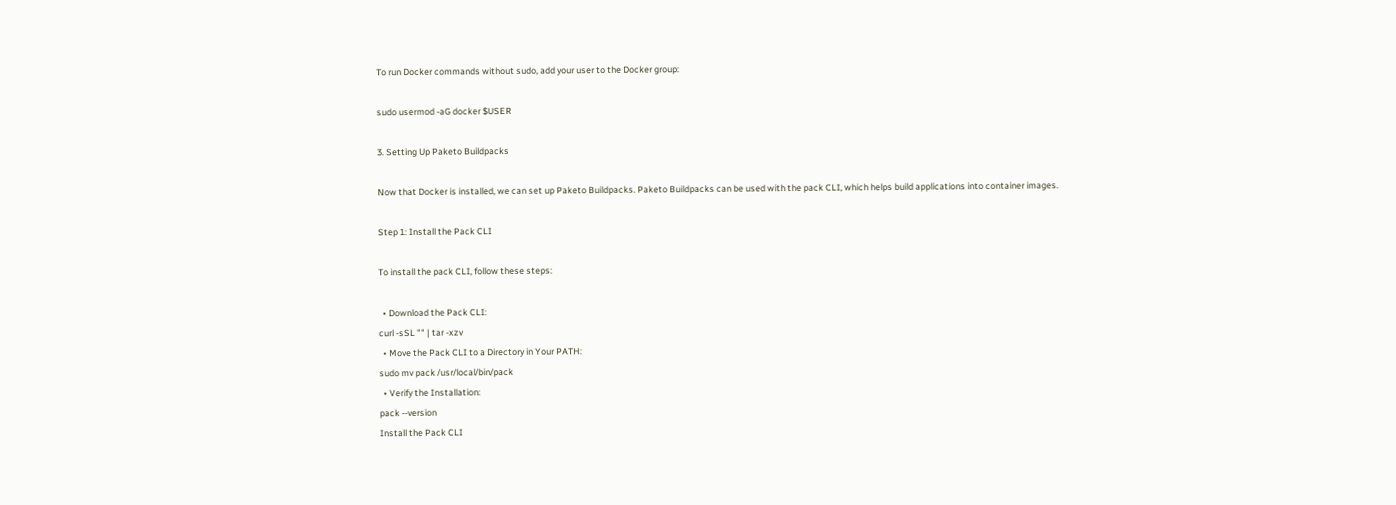To run Docker commands without sudo, add your user to the Docker group:

sudo usermod -aG docker $USER

3. Setting Up Paketo Buildpacks

Now that Docker is installed, we can set up Paketo Buildpacks. Paketo Buildpacks can be used with the pack CLI, which helps build applications into container images.

Step 1: Install the Pack CLI

To install the pack CLI, follow these steps:

  • Download the Pack CLI:
curl -sSL "" | tar -xzv
  • Move the Pack CLI to a Directory in Your PATH:
sudo mv pack /usr/local/bin/pack
  • Verify the Installation:
pack --version
Install the Pack CLI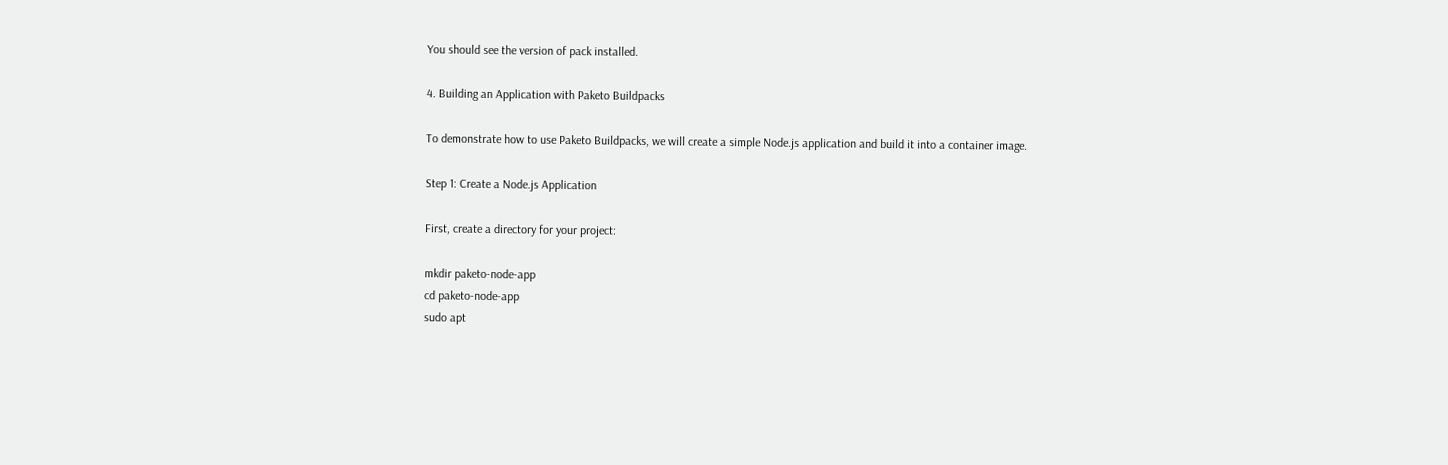You should see the version of pack installed.

4. Building an Application with Paketo Buildpacks

To demonstrate how to use Paketo Buildpacks, we will create a simple Node.js application and build it into a container image.

Step 1: Create a Node.js Application

First, create a directory for your project:

mkdir paketo-node-app
cd paketo-node-app
sudo apt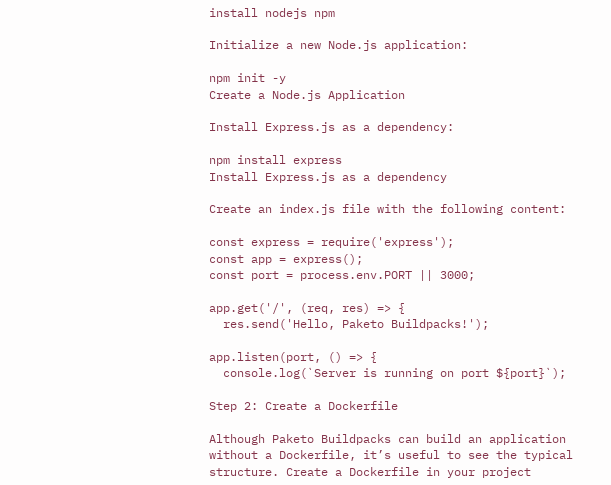install nodejs npm

Initialize a new Node.js application:

npm init -y
Create a Node.js Application

Install Express.js as a dependency:

npm install express
Install Express.js as a dependency

Create an index.js file with the following content:

const express = require('express');
const app = express();
const port = process.env.PORT || 3000;

app.get('/', (req, res) => {
  res.send('Hello, Paketo Buildpacks!');

app.listen(port, () => {
  console.log(`Server is running on port ${port}`);

Step 2: Create a Dockerfile

Although Paketo Buildpacks can build an application without a Dockerfile, it’s useful to see the typical structure. Create a Dockerfile in your project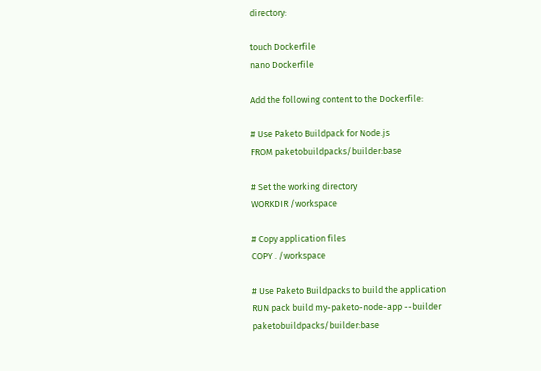directory:

touch Dockerfile
nano Dockerfile

Add the following content to the Dockerfile:

# Use Paketo Buildpack for Node.js
FROM paketobuildpacks/builder:base

# Set the working directory
WORKDIR /workspace

# Copy application files
COPY . /workspace

# Use Paketo Buildpacks to build the application
RUN pack build my-paketo-node-app --builder paketobuildpacks/builder:base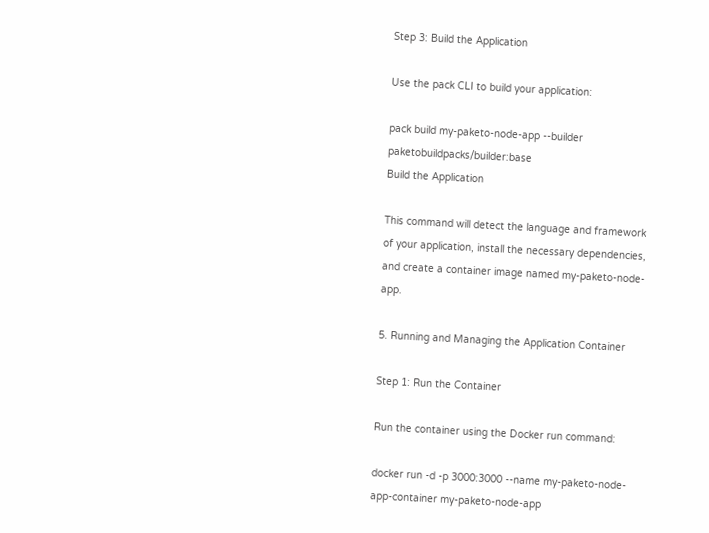Step 3: Build the Application

Use the pack CLI to build your application:

pack build my-paketo-node-app --builder paketobuildpacks/builder:base
Build the Application

This command will detect the language and framework of your application, install the necessary dependencies, and create a container image named my-paketo-node-app.

5. Running and Managing the Application Container

Step 1: Run the Container

Run the container using the Docker run command:

docker run -d -p 3000:3000 --name my-paketo-node-app-container my-paketo-node-app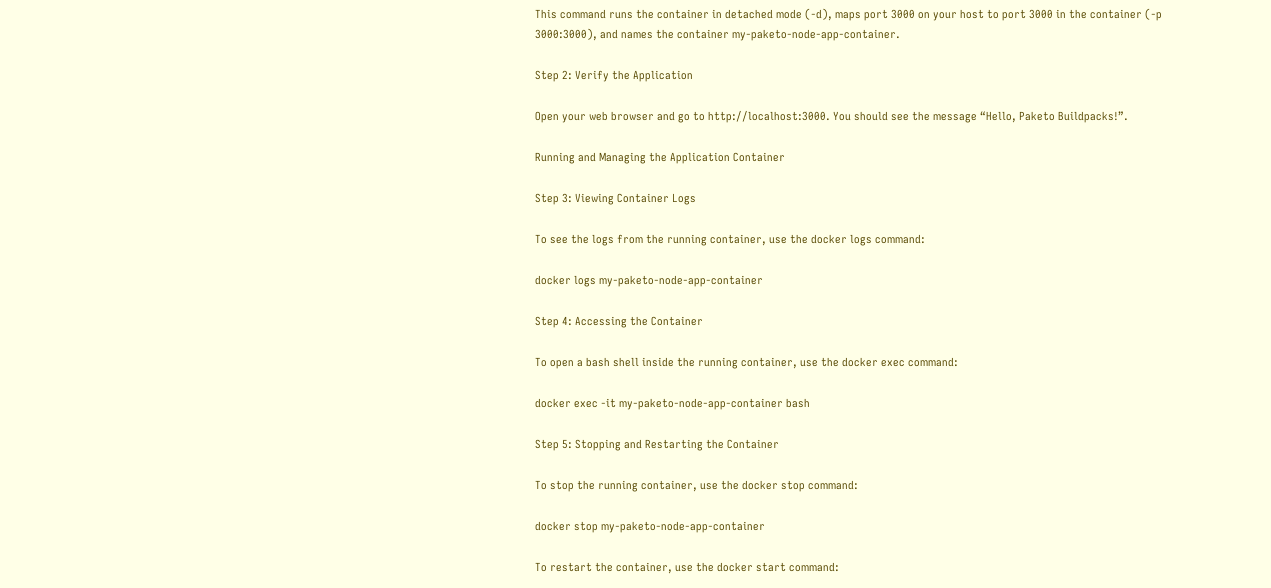This command runs the container in detached mode (-d), maps port 3000 on your host to port 3000 in the container (-p 3000:3000), and names the container my-paketo-node-app-container.

Step 2: Verify the Application

Open your web browser and go to http://localhost:3000. You should see the message “Hello, Paketo Buildpacks!”.

Running and Managing the Application Container

Step 3: Viewing Container Logs

To see the logs from the running container, use the docker logs command:

docker logs my-paketo-node-app-container

Step 4: Accessing the Container

To open a bash shell inside the running container, use the docker exec command:

docker exec -it my-paketo-node-app-container bash

Step 5: Stopping and Restarting the Container

To stop the running container, use the docker stop command:

docker stop my-paketo-node-app-container

To restart the container, use the docker start command: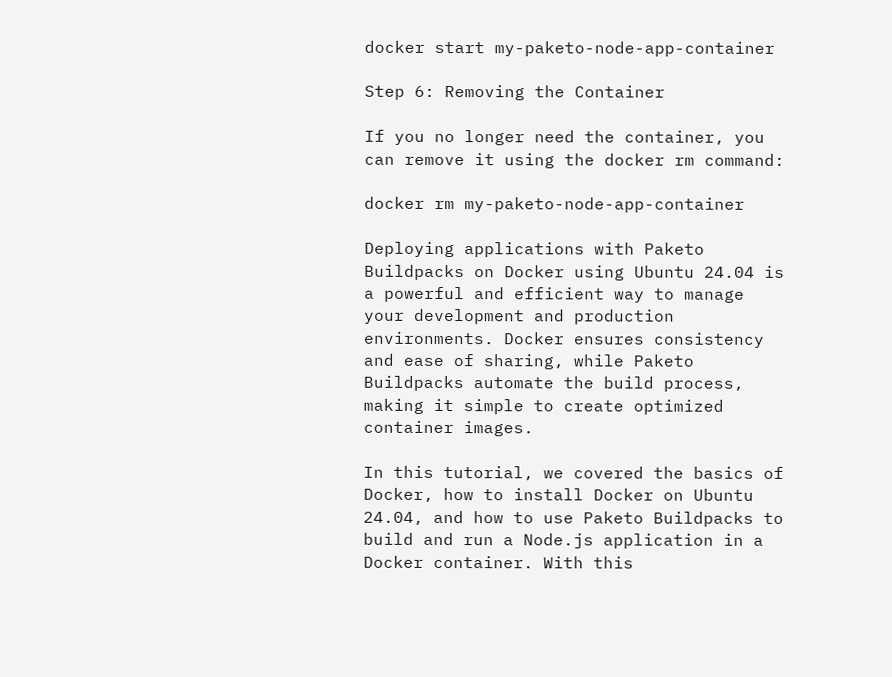docker start my-paketo-node-app-container

Step 6: Removing the Container

If you no longer need the container, you can remove it using the docker rm command:

docker rm my-paketo-node-app-container

Deploying applications with Paketo Buildpacks on Docker using Ubuntu 24.04 is a powerful and efficient way to manage your development and production environments. Docker ensures consistency and ease of sharing, while Paketo Buildpacks automate the build process, making it simple to create optimized container images.

In this tutorial, we covered the basics of Docker, how to install Docker on Ubuntu 24.04, and how to use Paketo Buildpacks to build and run a Node.js application in a Docker container. With this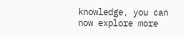knowledge, you can now explore more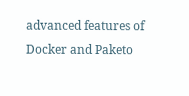advanced features of Docker and Paketo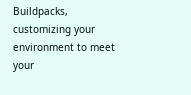Buildpacks, customizing your environment to meet your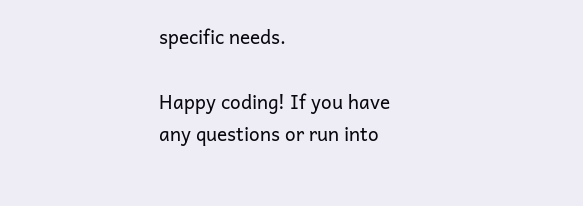specific needs.

Happy coding! If you have any questions or run into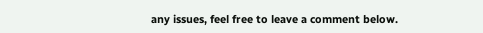any issues, feel free to leave a comment below.